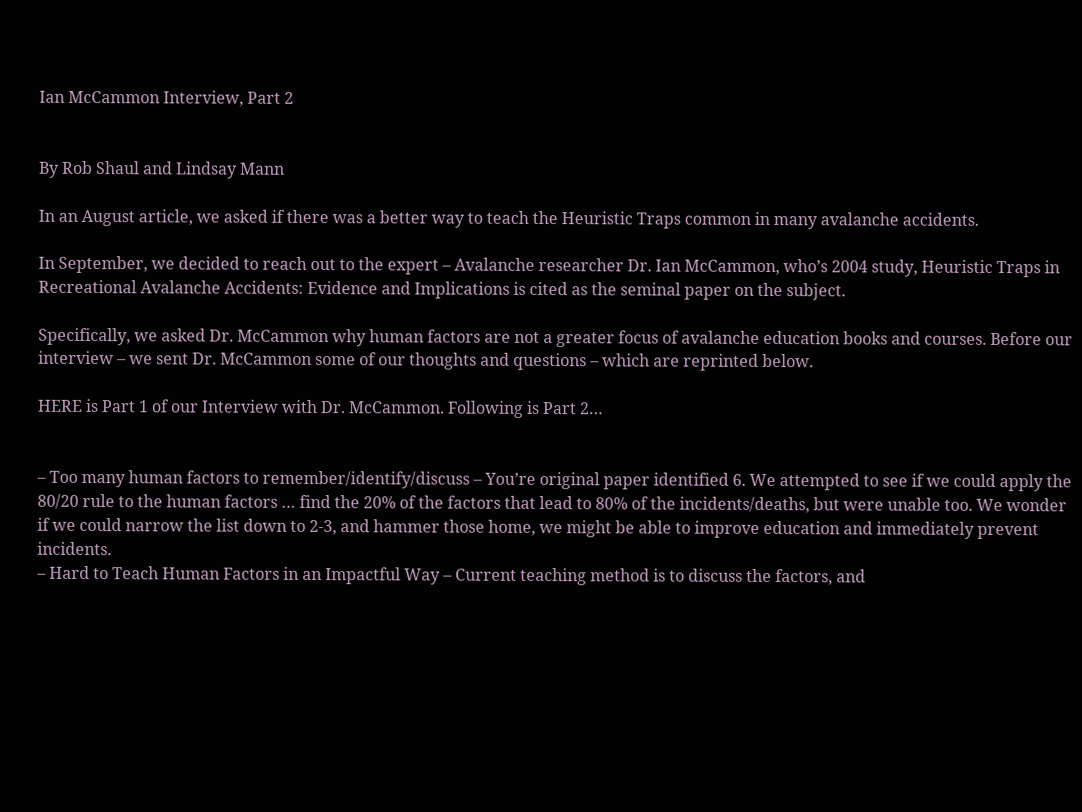Ian McCammon Interview, Part 2


By Rob Shaul and Lindsay Mann

In an August article, we asked if there was a better way to teach the Heuristic Traps common in many avalanche accidents.

In September, we decided to reach out to the expert – Avalanche researcher Dr. Ian McCammon, who’s 2004 study, Heuristic Traps in Recreational Avalanche Accidents: Evidence and Implications is cited as the seminal paper on the subject.

Specifically, we asked Dr. McCammon why human factors are not a greater focus of avalanche education books and courses. Before our interview – we sent Dr. McCammon some of our thoughts and questions – which are reprinted below.

HERE is Part 1 of our Interview with Dr. McCammon. Following is Part 2…


– Too many human factors to remember/identify/discuss – You’re original paper identified 6. We attempted to see if we could apply the 80/20 rule to the human factors … find the 20% of the factors that lead to 80% of the incidents/deaths, but were unable too. We wonder if we could narrow the list down to 2-3, and hammer those home, we might be able to improve education and immediately prevent incidents.
– Hard to Teach Human Factors in an Impactful Way – Current teaching method is to discuss the factors, and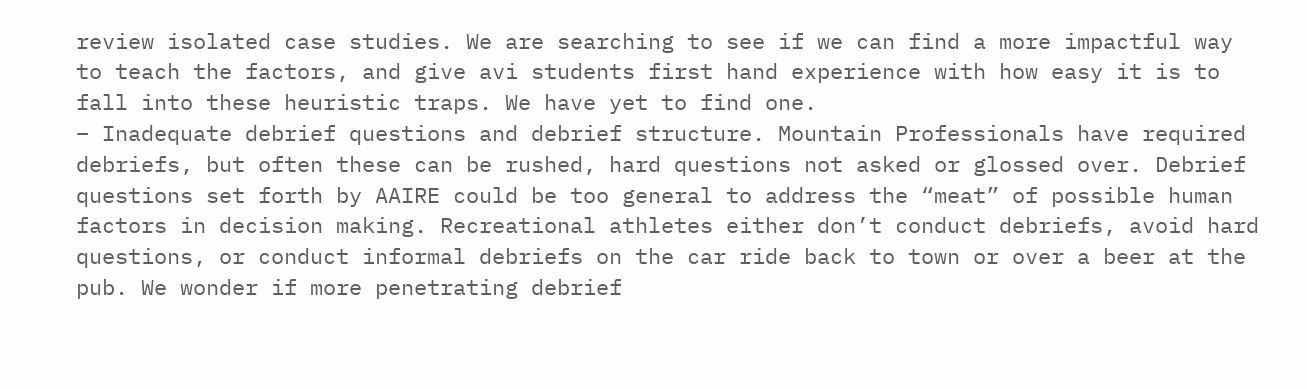review isolated case studies. We are searching to see if we can find a more impactful way to teach the factors, and give avi students first hand experience with how easy it is to fall into these heuristic traps. We have yet to find one.
– Inadequate debrief questions and debrief structure. Mountain Professionals have required debriefs, but often these can be rushed, hard questions not asked or glossed over. Debrief questions set forth by AAIRE could be too general to address the “meat” of possible human factors in decision making. Recreational athletes either don’t conduct debriefs, avoid hard questions, or conduct informal debriefs on the car ride back to town or over a beer at the pub. We wonder if more penetrating debrief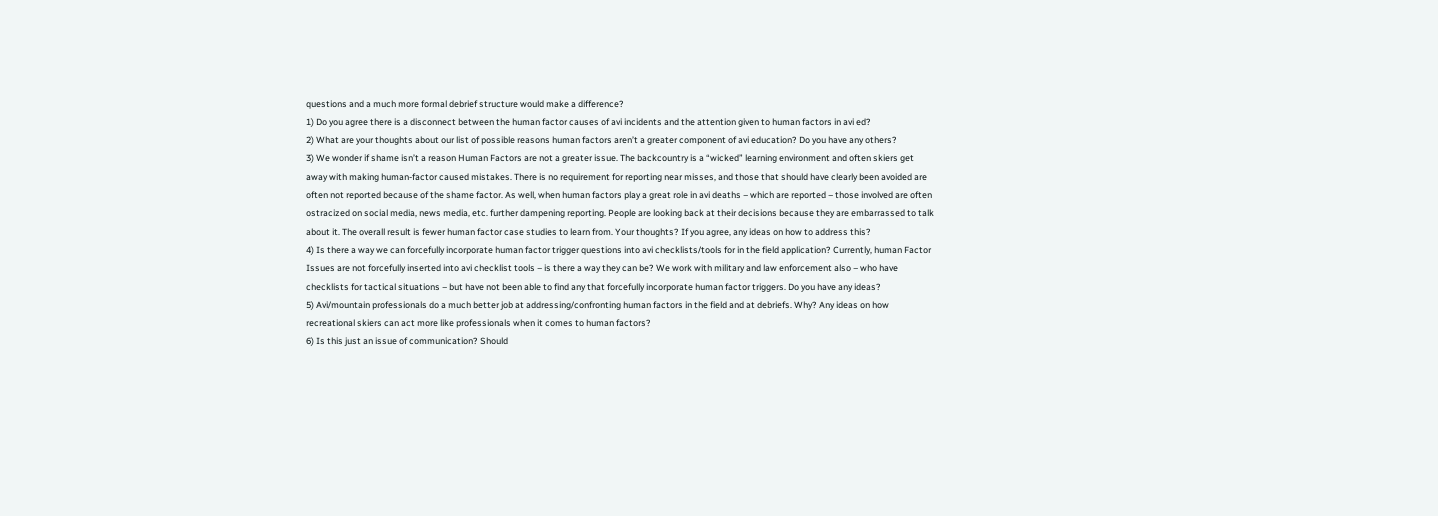questions and a much more formal debrief structure would make a difference?
1) Do you agree there is a disconnect between the human factor causes of avi incidents and the attention given to human factors in avi ed?
2) What are your thoughts about our list of possible reasons human factors aren’t a greater component of avi education? Do you have any others?
3) We wonder if shame isn’t a reason Human Factors are not a greater issue. The backcountry is a “wicked” learning environment and often skiers get away with making human-factor caused mistakes. There is no requirement for reporting near misses, and those that should have clearly been avoided are often not reported because of the shame factor. As well, when human factors play a great role in avi deaths – which are reported – those involved are often ostracized on social media, news media, etc. further dampening reporting. People are looking back at their decisions because they are embarrassed to talk about it. The overall result is fewer human factor case studies to learn from. Your thoughts? If you agree, any ideas on how to address this?
4) Is there a way we can forcefully incorporate human factor trigger questions into avi checklists/tools for in the field application? Currently, human Factor Issues are not forcefully inserted into avi checklist tools – is there a way they can be? We work with military and law enforcement also – who have checklists for tactical situations – but have not been able to find any that forcefully incorporate human factor triggers. Do you have any ideas?
5) Avi/mountain professionals do a much better job at addressing/confronting human factors in the field and at debriefs. Why? Any ideas on how recreational skiers can act more like professionals when it comes to human factors?
6) Is this just an issue of communication? Should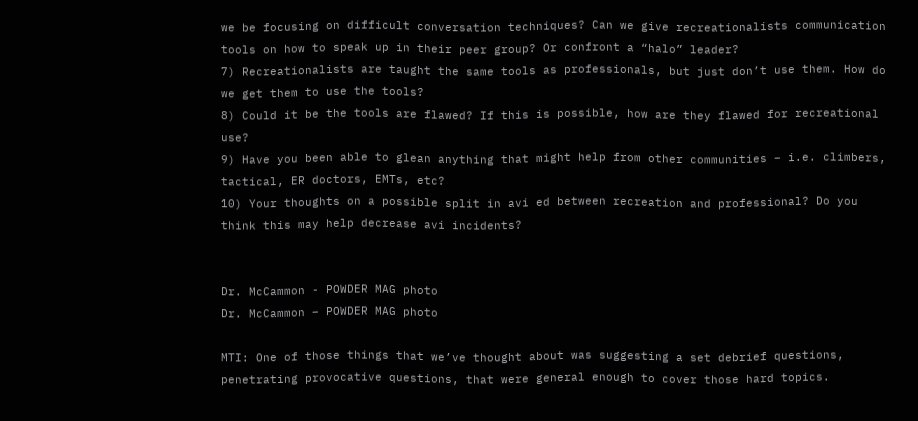we be focusing on difficult conversation techniques? Can we give recreationalists communication tools on how to speak up in their peer group? Or confront a “halo” leader?
7) Recreationalists are taught the same tools as professionals, but just don’t use them. How do we get them to use the tools?
8) Could it be the tools are flawed? If this is possible, how are they flawed for recreational use?
9) Have you been able to glean anything that might help from other communities – i.e. climbers, tactical, ER doctors, EMTs, etc?
10) Your thoughts on a possible split in avi ed between recreation and professional? Do you think this may help decrease avi incidents?


Dr. McCammon - POWDER MAG photo
Dr. McCammon – POWDER MAG photo

MTI: One of those things that we’ve thought about was suggesting a set debrief questions, penetrating provocative questions, that were general enough to cover those hard topics.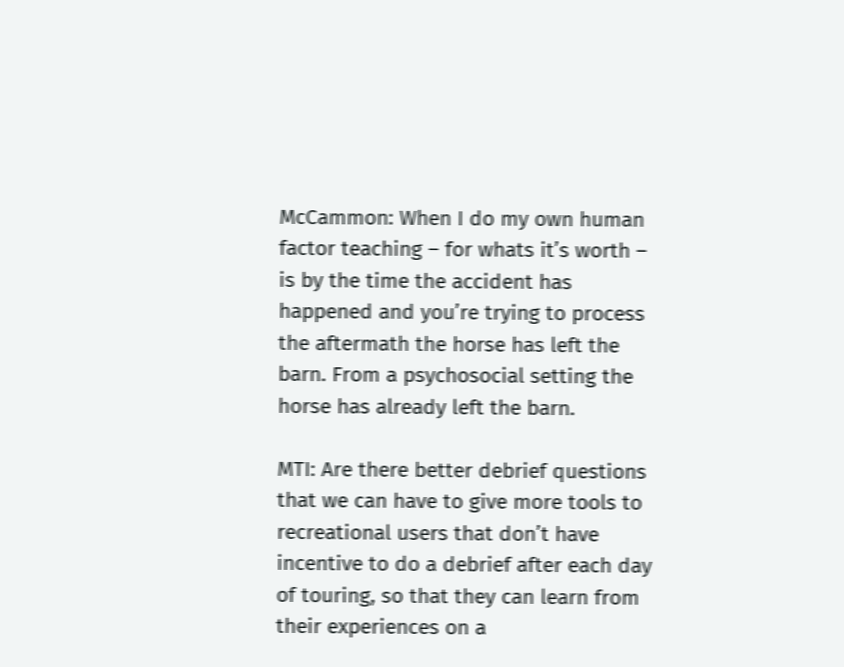McCammon: When I do my own human factor teaching – for whats it’s worth – is by the time the accident has happened and you’re trying to process the aftermath the horse has left the barn. From a psychosocial setting the horse has already left the barn.

MTI: Are there better debrief questions that we can have to give more tools to recreational users that don’t have incentive to do a debrief after each day of touring, so that they can learn from their experiences on a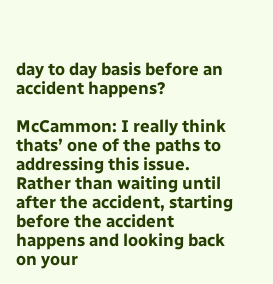day to day basis before an accident happens?

McCammon: I really think thats’ one of the paths to addressing this issue. Rather than waiting until after the accident, starting before the accident happens and looking back on your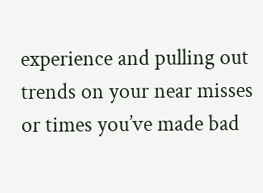experience and pulling out trends on your near misses or times you’ve made bad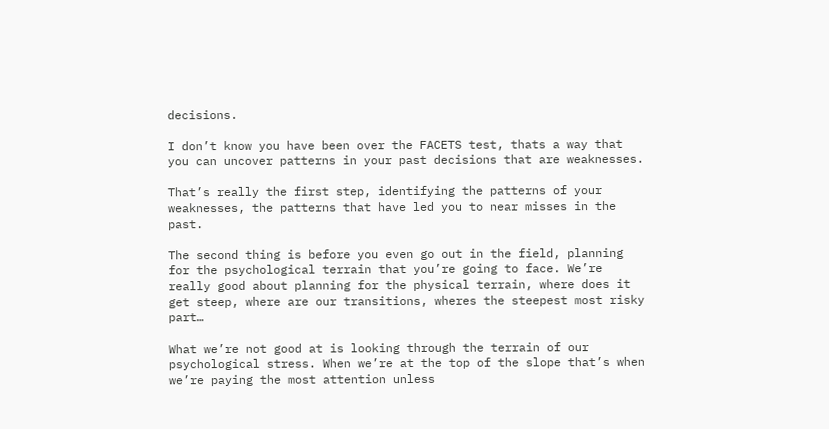decisions.

I don’t know you have been over the FACETS test, thats a way that you can uncover patterns in your past decisions that are weaknesses.

That’s really the first step, identifying the patterns of your weaknesses, the patterns that have led you to near misses in the past.

The second thing is before you even go out in the field, planning for the psychological terrain that you’re going to face. We’re really good about planning for the physical terrain, where does it get steep, where are our transitions, wheres the steepest most risky part…

What we’re not good at is looking through the terrain of our psychological stress. When we’re at the top of the slope that’s when we’re paying the most attention unless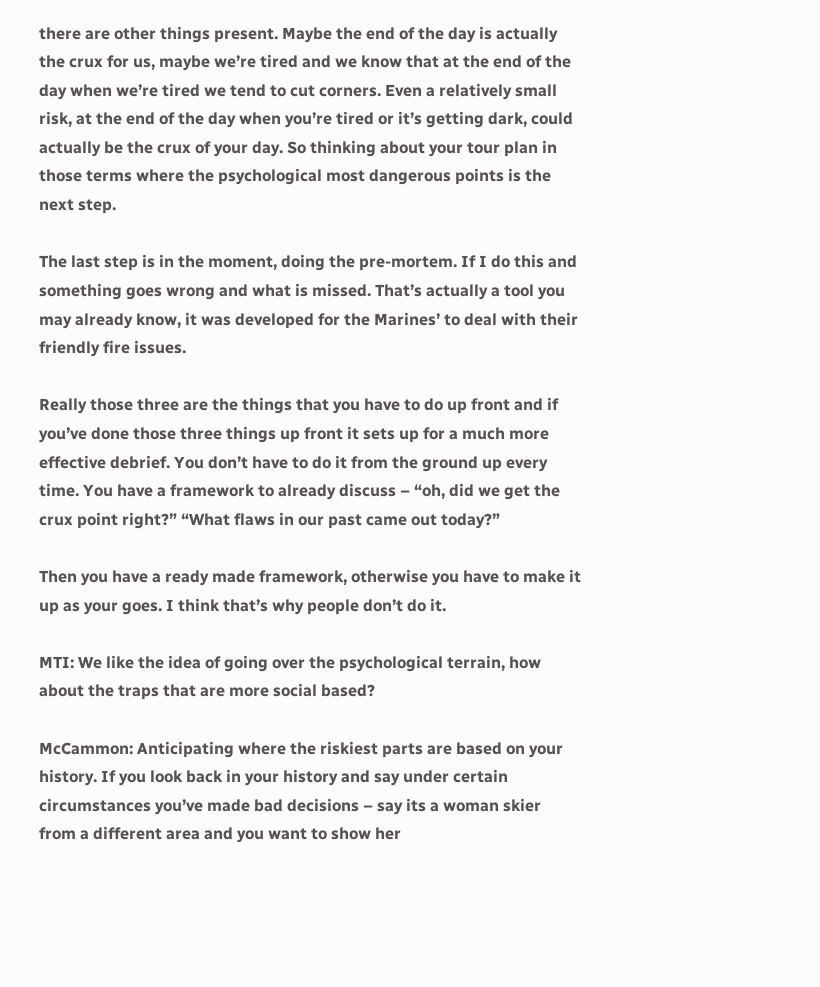there are other things present. Maybe the end of the day is actually the crux for us, maybe we’re tired and we know that at the end of the day when we’re tired we tend to cut corners. Even a relatively small risk, at the end of the day when you’re tired or it’s getting dark, could actually be the crux of your day. So thinking about your tour plan in those terms where the psychological most dangerous points is the next step.

The last step is in the moment, doing the pre-mortem. If I do this and something goes wrong and what is missed. That’s actually a tool you may already know, it was developed for the Marines’ to deal with their friendly fire issues.

Really those three are the things that you have to do up front and if you’ve done those three things up front it sets up for a much more effective debrief. You don’t have to do it from the ground up every time. You have a framework to already discuss – “oh, did we get the crux point right?” “What flaws in our past came out today?”

Then you have a ready made framework, otherwise you have to make it up as your goes. I think that’s why people don’t do it.

MTI: We like the idea of going over the psychological terrain, how about the traps that are more social based?

McCammon: Anticipating where the riskiest parts are based on your history. If you look back in your history and say under certain circumstances you’ve made bad decisions – say its a woman skier from a different area and you want to show her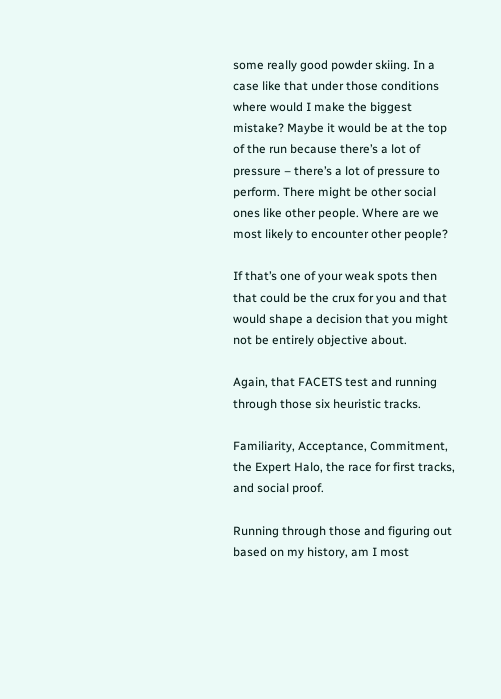some really good powder skiing. In a case like that under those conditions where would I make the biggest mistake? Maybe it would be at the top of the run because there’s a lot of pressure – there’s a lot of pressure to perform. There might be other social ones like other people. Where are we most likely to encounter other people?

If that’s one of your weak spots then that could be the crux for you and that would shape a decision that you might not be entirely objective about.

Again, that FACETS test and running through those six heuristic tracks.

Familiarity, Acceptance, Commitment, the Expert Halo, the race for first tracks, and social proof.

Running through those and figuring out based on my history, am I most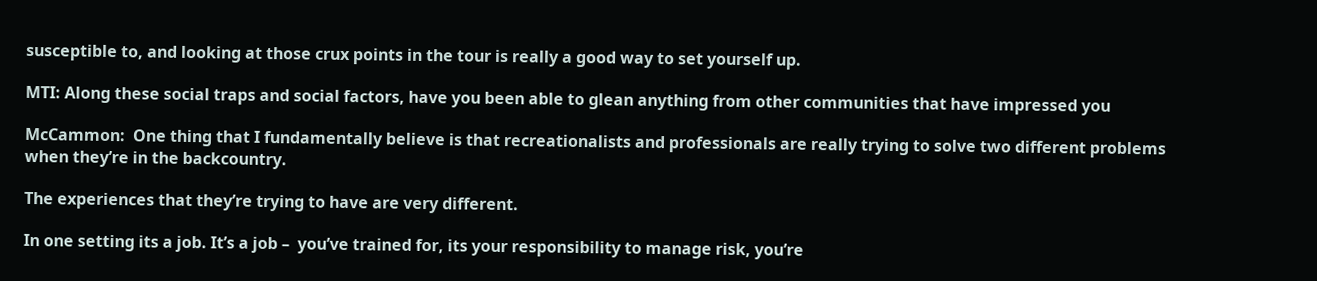susceptible to, and looking at those crux points in the tour is really a good way to set yourself up.

MTI: Along these social traps and social factors, have you been able to glean anything from other communities that have impressed you

McCammon:  One thing that I fundamentally believe is that recreationalists and professionals are really trying to solve two different problems when they’re in the backcountry.

The experiences that they’re trying to have are very different.

In one setting its a job. It’s a job –  you’ve trained for, its your responsibility to manage risk, you’re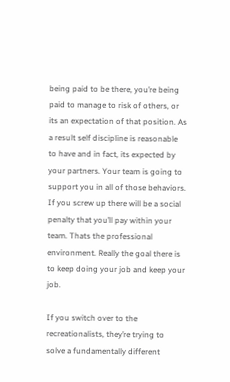being paid to be there, you’re being paid to manage to risk of others, or its an expectation of that position. As a result self discipline is reasonable to have and in fact, its expected by your partners. Your team is going to support you in all of those behaviors. If you screw up there will be a social penalty that you’ll pay within your team. Thats the professional environment. Really the goal there is to keep doing your job and keep your job.

If you switch over to the recreationalists, they’re trying to solve a fundamentally different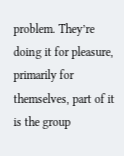problem. They’re doing it for pleasure, primarily for themselves, part of it is the group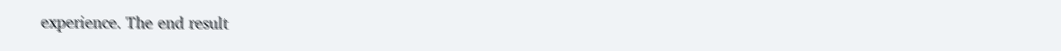experience. The end result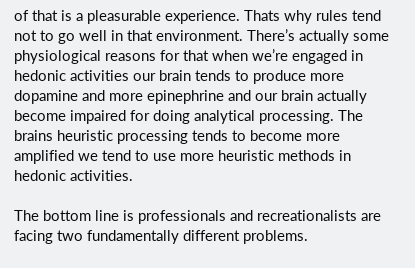of that is a pleasurable experience. Thats why rules tend not to go well in that environment. There’s actually some physiological reasons for that when we’re engaged in hedonic activities our brain tends to produce more dopamine and more epinephrine and our brain actually become impaired for doing analytical processing. The brains heuristic processing tends to become more amplified we tend to use more heuristic methods in hedonic activities.

The bottom line is professionals and recreationalists are facing two fundamentally different problems.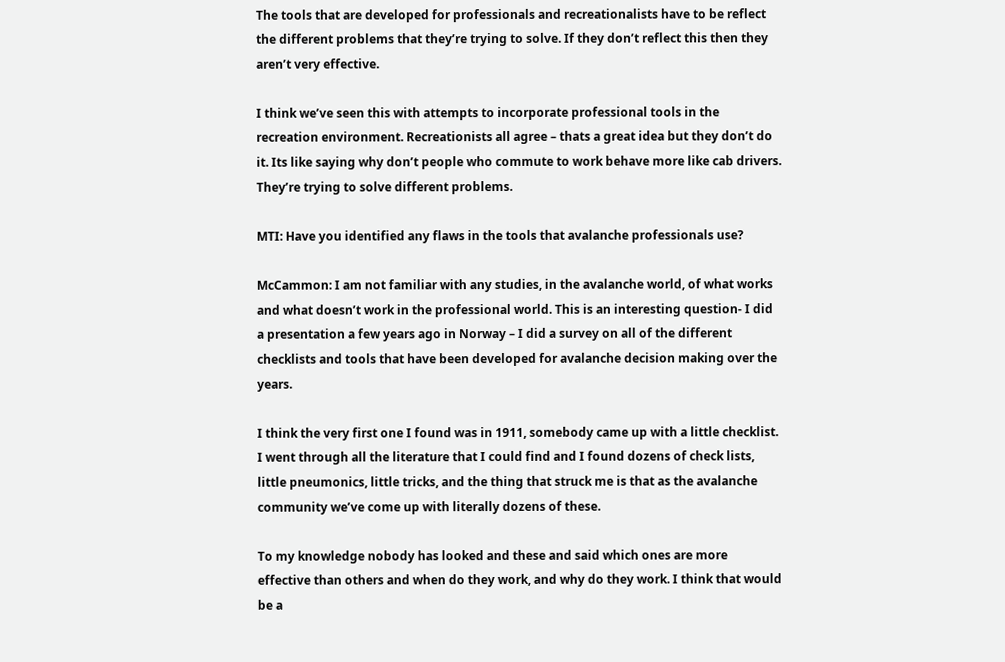The tools that are developed for professionals and recreationalists have to be reflect the different problems that they’re trying to solve. If they don’t reflect this then they aren’t very effective.

I think we’ve seen this with attempts to incorporate professional tools in the recreation environment. Recreationists all agree – thats a great idea but they don’t do it. Its like saying why don’t people who commute to work behave more like cab drivers. They’re trying to solve different problems.

MTI: Have you identified any flaws in the tools that avalanche professionals use?

McCammon: I am not familiar with any studies, in the avalanche world, of what works and what doesn’t work in the professional world. This is an interesting question- I did a presentation a few years ago in Norway – I did a survey on all of the different checklists and tools that have been developed for avalanche decision making over the years.

I think the very first one I found was in 1911, somebody came up with a little checklist. I went through all the literature that I could find and I found dozens of check lists, little pneumonics, little tricks, and the thing that struck me is that as the avalanche community we’ve come up with literally dozens of these.

To my knowledge nobody has looked and these and said which ones are more effective than others and when do they work, and why do they work. I think that would be a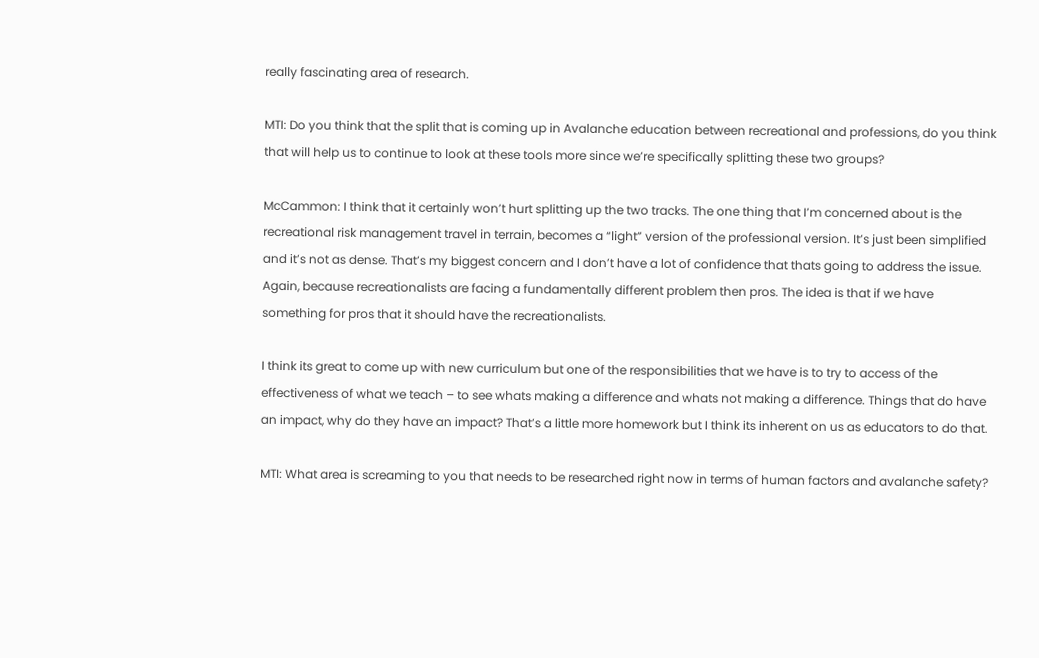really fascinating area of research.

MTI: Do you think that the split that is coming up in Avalanche education between recreational and professions, do you think that will help us to continue to look at these tools more since we’re specifically splitting these two groups?

McCammon: I think that it certainly won’t hurt splitting up the two tracks. The one thing that I’m concerned about is the recreational risk management travel in terrain, becomes a “light” version of the professional version. It’s just been simplified and it’s not as dense. That’s my biggest concern and I don’t have a lot of confidence that thats going to address the issue. Again, because recreationalists are facing a fundamentally different problem then pros. The idea is that if we have something for pros that it should have the recreationalists.

I think its great to come up with new curriculum but one of the responsibilities that we have is to try to access of the effectiveness of what we teach – to see whats making a difference and whats not making a difference. Things that do have an impact, why do they have an impact? That’s a little more homework but I think its inherent on us as educators to do that.

MTI: What area is screaming to you that needs to be researched right now in terms of human factors and avalanche safety?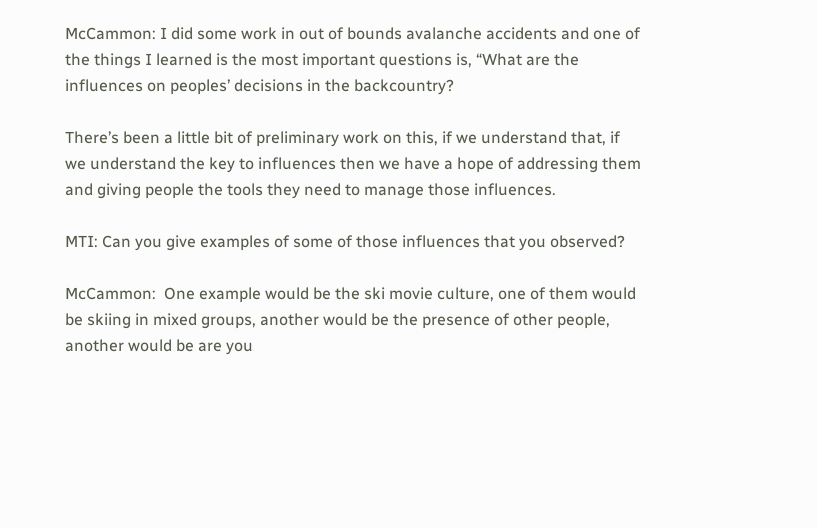McCammon: I did some work in out of bounds avalanche accidents and one of the things I learned is the most important questions is, “What are the influences on peoples’ decisions in the backcountry?

There’s been a little bit of preliminary work on this, if we understand that, if we understand the key to influences then we have a hope of addressing them and giving people the tools they need to manage those influences.

MTI: Can you give examples of some of those influences that you observed?

McCammon:  One example would be the ski movie culture, one of them would be skiing in mixed groups, another would be the presence of other people, another would be are you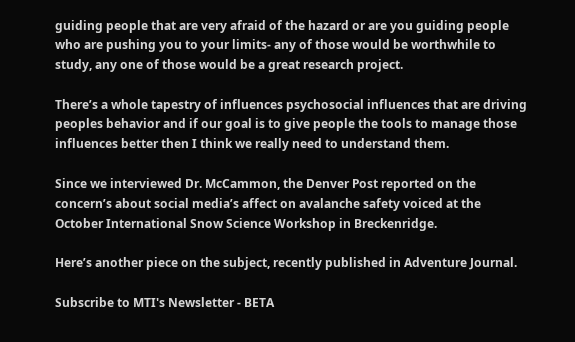guiding people that are very afraid of the hazard or are you guiding people who are pushing you to your limits- any of those would be worthwhile to study, any one of those would be a great research project.

There’s a whole tapestry of influences psychosocial influences that are driving peoples behavior and if our goal is to give people the tools to manage those influences better then I think we really need to understand them.

Since we interviewed Dr. McCammon, the Denver Post reported on the concern’s about social media’s affect on avalanche safety voiced at the October International Snow Science Workshop in Breckenridge.

Here’s another piece on the subject, recently published in Adventure Journal.

Subscribe to MTI's Newsletter - BETA